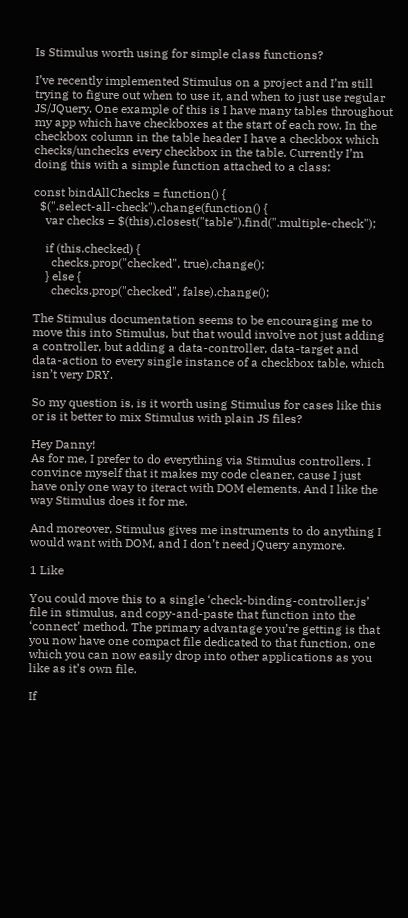Is Stimulus worth using for simple class functions?

I’ve recently implemented Stimulus on a project and I’m still trying to figure out when to use it, and when to just use regular JS/JQuery. One example of this is I have many tables throughout my app which have checkboxes at the start of each row. In the checkbox column in the table header I have a checkbox which checks/unchecks every checkbox in the table. Currently I’m doing this with a simple function attached to a class:

const bindAllChecks = function() {
  $(".select-all-check").change(function() {
    var checks = $(this).closest("table").find(".multiple-check");

    if (this.checked) {
      checks.prop("checked", true).change();
    } else {
      checks.prop("checked", false).change();

The Stimulus documentation seems to be encouraging me to move this into Stimulus, but that would involve not just adding a controller, but adding a data-controller, data-target and data-action to every single instance of a checkbox table, which isn’t very DRY.

So my question is, is it worth using Stimulus for cases like this or is it better to mix Stimulus with plain JS files?

Hey Danny!
As for me, I prefer to do everything via Stimulus controllers. I convince myself that it makes my code cleaner, cause I just have only one way to iteract with DOM elements. And I like the way Stimulus does it for me.

And moreover, Stimulus gives me instruments to do anything I would want with DOM, and I don’t need jQuery anymore.

1 Like

You could move this to a single ‘check-binding-controller.js’ file in stimulus, and copy-and-paste that function into the ‘connect’ method. The primary advantage you’re getting is that you now have one compact file dedicated to that function, one which you can now easily drop into other applications as you like as it’s own file.

If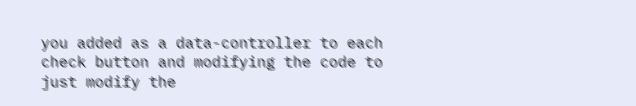you added as a data-controller to each check button and modifying the code to just modify the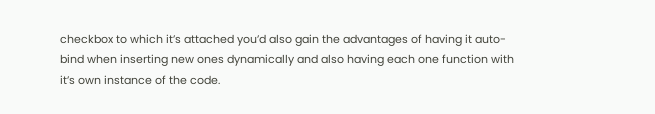checkbox to which it’s attached you’d also gain the advantages of having it auto-bind when inserting new ones dynamically and also having each one function with it’s own instance of the code.